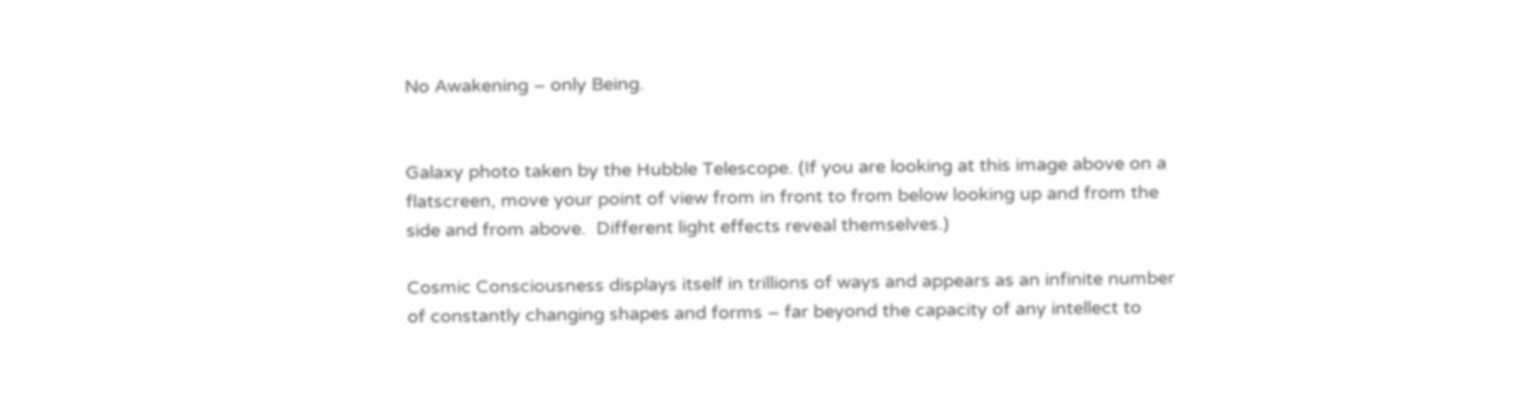No Awakening – only Being.


Galaxy photo taken by the Hubble Telescope. (If you are looking at this image above on a flatscreen, move your point of view from in front to from below looking up and from the side and from above.  Different light effects reveal themselves.)

Cosmic Consciousness displays itself in trillions of ways and appears as an infinite number of constantly changing shapes and forms – far beyond the capacity of any intellect to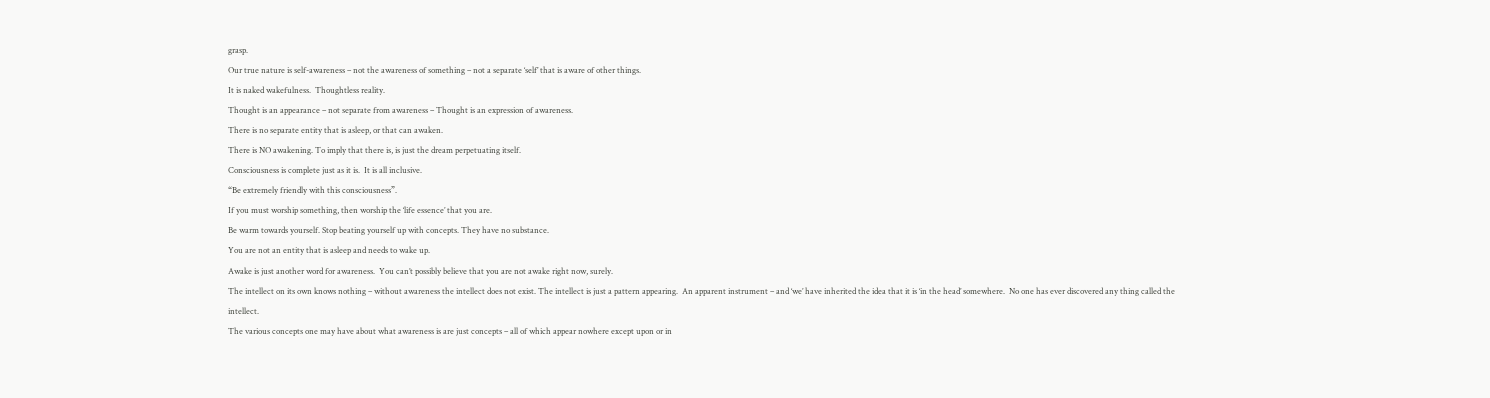grasp.
Our true nature is self-awareness – not the awareness of something – not a separate ‘self’ that is aware of other things.
It is naked wakefulness.  Thoughtless reality.
Thought is an appearance – not separate from awareness – Thought is an expression of awareness.
There is no separate entity that is asleep, or that can awaken.
There is NO awakening. To imply that there is, is just the dream perpetuating itself.
Consciousness is complete just as it is.  It is all inclusive.
“Be extremely friendly with this consciousness”.
If you must worship something, then worship the ‘life essence’ that you are.
Be warm towards yourself. Stop beating yourself up with concepts. They have no substance.
You are not an entity that is asleep and needs to wake up.
Awake is just another word for awareness.  You can’t possibly believe that you are not awake right now, surely.
The intellect on its own knows nothing – without awareness the intellect does not exist. The intellect is just a pattern appearing.  An apparent instrument – and ‘we’ have inherited the idea that it is ‘in the head’ somewhere.  No one has ever discovered any thing called the intellect.
The various concepts one may have about what awareness is are just concepts – all of which appear nowhere except upon or in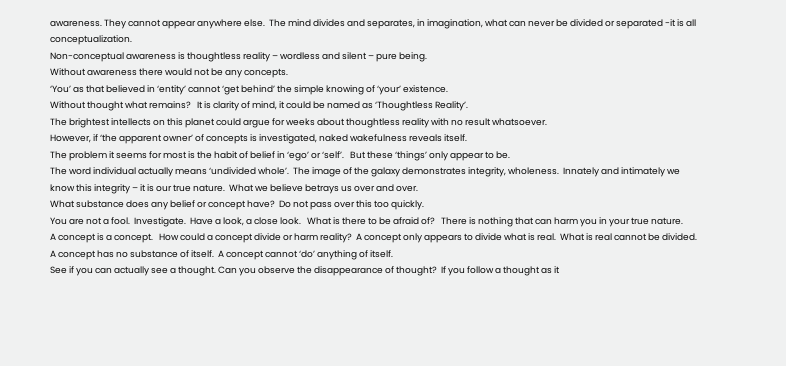awareness. They cannot appear anywhere else.  The mind divides and separates, in imagination, what can never be divided or separated -it is all conceptualization.
Non-conceptual awareness is thoughtless reality – wordless and silent – pure being.
Without awareness there would not be any concepts.
‘You’ as that believed in ‘entity’ cannot ‘get behind’ the simple knowing of ‘your’ existence.
Without thought what remains?   It is clarity of mind, it could be named as ‘Thoughtless Reality’.
The brightest intellects on this planet could argue for weeks about thoughtless reality with no result whatsoever.
However, if ‘the apparent owner’ of concepts is investigated, naked wakefulness reveals itself.
The problem it seems for most is the habit of belief in ‘ego’ or ‘self’.   But these ‘things’ only appear to be.
The word individual actually means ‘undivided whole’.  The image of the galaxy demonstrates integrity, wholeness.  Innately and intimately we know this integrity – it is our true nature.  What we believe betrays us over and over.
What substance does any belief or concept have?  Do not pass over this too quickly.
You are not a fool.  Investigate.  Have a look, a close look.   What is there to be afraid of?   There is nothing that can harm you in your true nature.
A concept is a concept.   How could a concept divide or harm reality?  A concept only appears to divide what is real.  What is real cannot be divided.  A concept has no substance of itself.  A concept cannot ‘do’ anything of itself.
See if you can actually see a thought. Can you observe the disappearance of thought?  If you follow a thought as it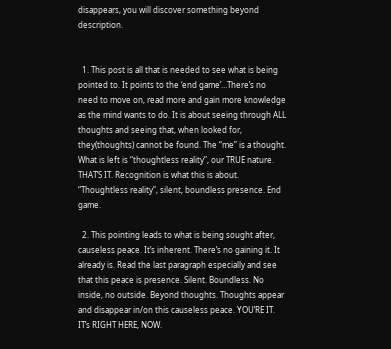disappears, you will discover something beyond description.


  1. This post is all that is needed to see what is being pointed to. It points to the ‘end game’…There’s no need to move on, read more and gain more knowledge as the mind wants to do. It is about seeing through ALL thoughts and seeing that, when looked for, they(thoughts) cannot be found. The “me” is a thought. What is left is “thoughtless reality”, our TRUE nature. THAT’S IT. Recognition is what this is about. “Thoughtless reality”, silent, boundless presence. End game.

  2. This pointing leads to what is being sought after, causeless peace. It’s inherent. There’s no gaining it. It already is. Read the last paragraph especially and see that this peace is presence. Silent. Boundless. No inside, no outside. Beyond thoughts. Thoughts appear and disappear in/on this causeless peace. YOU’RE IT. IT’s RIGHT HERE, NOW.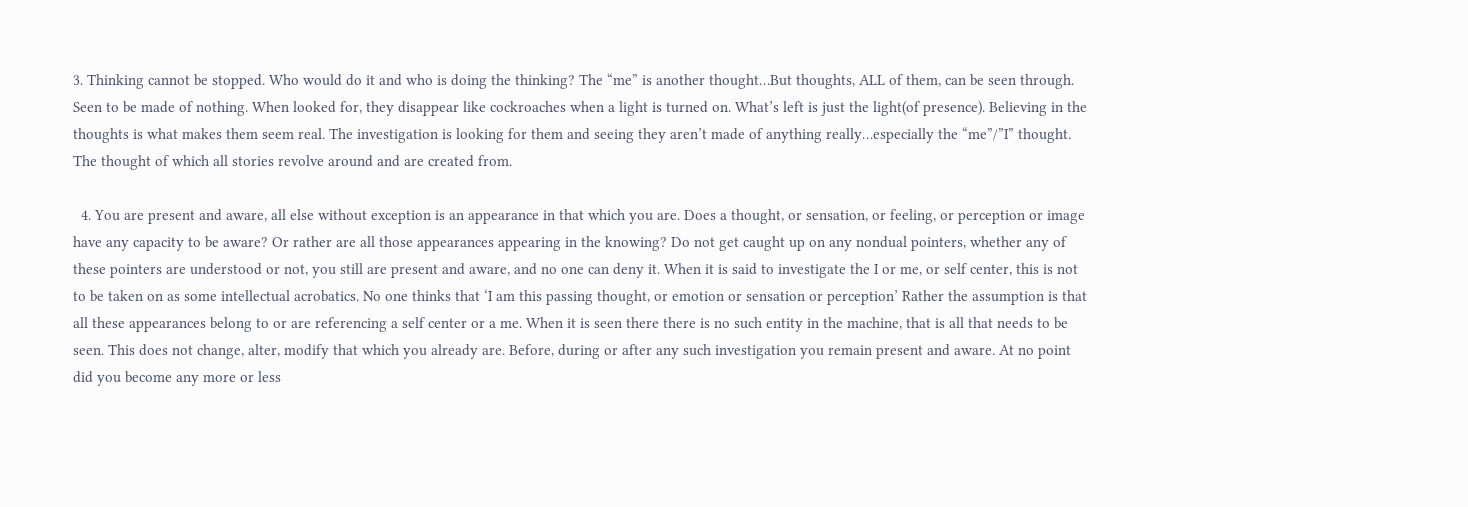3. Thinking cannot be stopped. Who would do it and who is doing the thinking? The “me” is another thought…But thoughts, ALL of them, can be seen through. Seen to be made of nothing. When looked for, they disappear like cockroaches when a light is turned on. What’s left is just the light(of presence). Believing in the thoughts is what makes them seem real. The investigation is looking for them and seeing they aren’t made of anything really…especially the “me”/”I” thought. The thought of which all stories revolve around and are created from.

  4. You are present and aware, all else without exception is an appearance in that which you are. Does a thought, or sensation, or feeling, or perception or image have any capacity to be aware? Or rather are all those appearances appearing in the knowing? Do not get caught up on any nondual pointers, whether any of these pointers are understood or not, you still are present and aware, and no one can deny it. When it is said to investigate the I or me, or self center, this is not to be taken on as some intellectual acrobatics. No one thinks that ‘I am this passing thought, or emotion or sensation or perception’ Rather the assumption is that all these appearances belong to or are referencing a self center or a me. When it is seen there there is no such entity in the machine, that is all that needs to be seen. This does not change, alter, modify that which you already are. Before, during or after any such investigation you remain present and aware. At no point did you become any more or less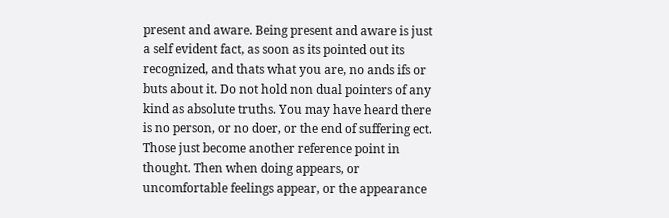present and aware. Being present and aware is just a self evident fact, as soon as its pointed out its recognized, and thats what you are, no ands ifs or buts about it. Do not hold non dual pointers of any kind as absolute truths. You may have heard there is no person, or no doer, or the end of suffering ect. Those just become another reference point in thought. Then when doing appears, or uncomfortable feelings appear, or the appearance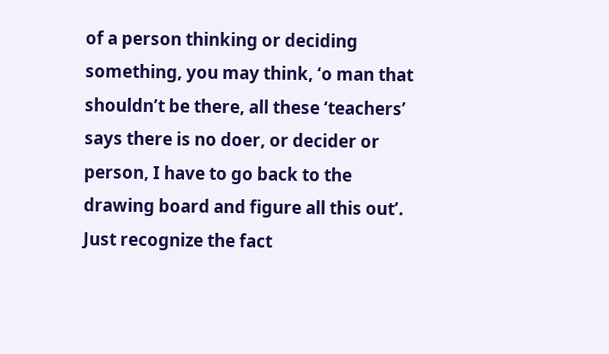of a person thinking or deciding something, you may think, ‘o man that shouldn’t be there, all these ‘teachers’ says there is no doer, or decider or person, I have to go back to the drawing board and figure all this out’. Just recognize the fact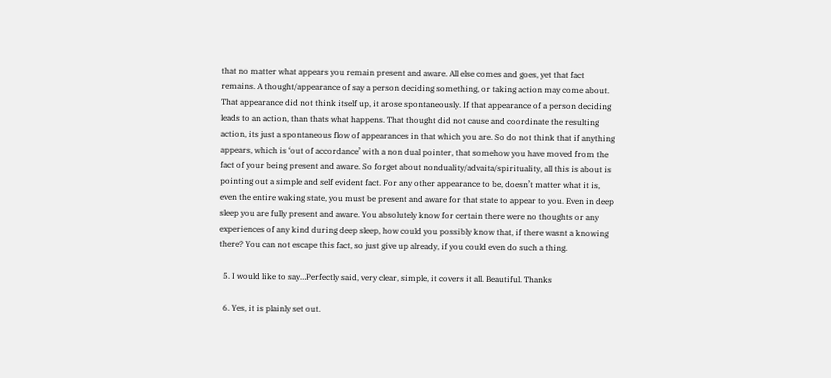that no matter what appears you remain present and aware. All else comes and goes, yet that fact remains. A thought/appearance of say a person deciding something, or taking action may come about. That appearance did not think itself up, it arose spontaneously. If that appearance of a person deciding leads to an action, than thats what happens. That thought did not cause and coordinate the resulting action, its just a spontaneous flow of appearances in that which you are. So do not think that if anything appears, which is ‘out of accordance’ with a non dual pointer, that somehow you have moved from the fact of your being present and aware. So forget about nonduality/advaita/spirituality, all this is about is pointing out a simple and self evident fact. For any other appearance to be, doesn’t matter what it is, even the entire waking state, you must be present and aware for that state to appear to you. Even in deep sleep you are fully present and aware. You absolutely know for certain there were no thoughts or any experiences of any kind during deep sleep, how could you possibly know that, if there wasnt a knowing there? You can not escape this fact, so just give up already, if you could even do such a thing.

  5. I would like to say…Perfectly said, very clear, simple, it covers it all. Beautiful. Thanks

  6. Yes, it is plainly set out.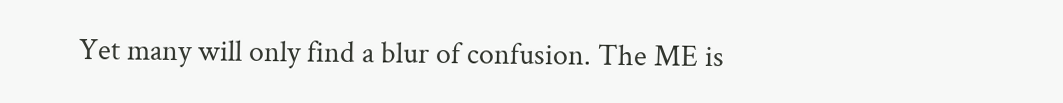Yet many will only find a blur of confusion. The ME is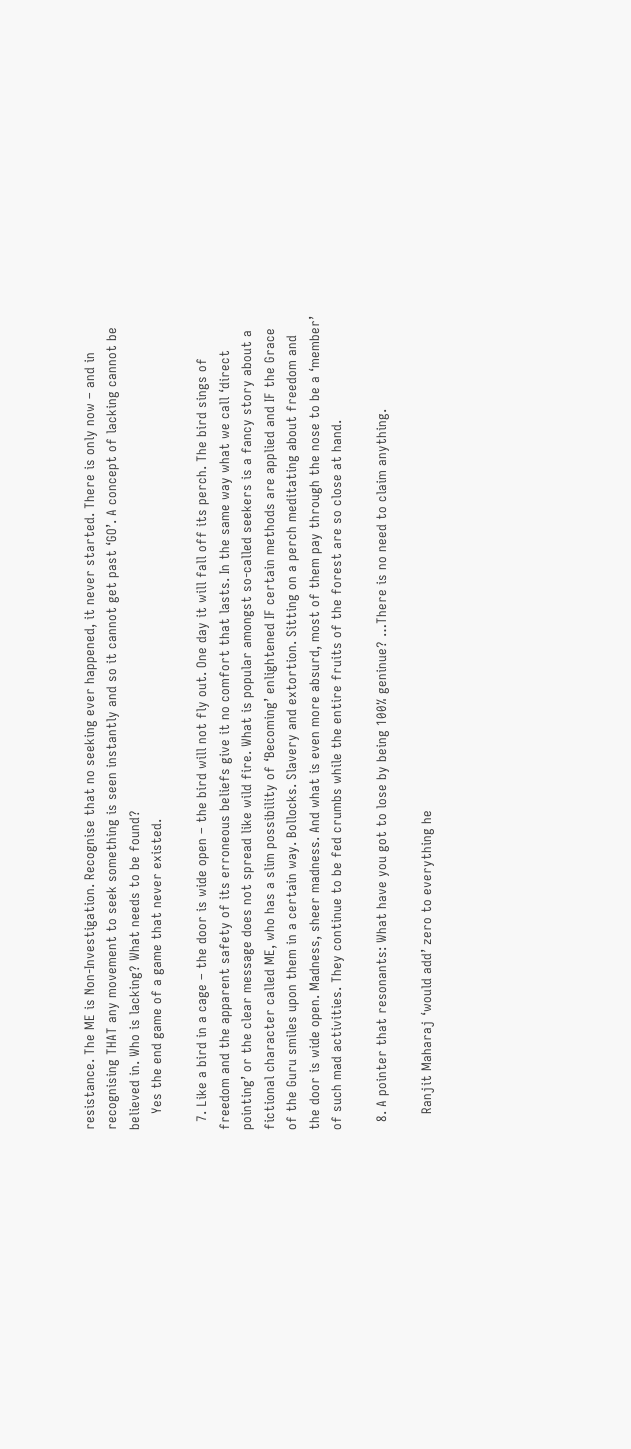resistance. The ME is Non-Investigation. Recognise that no seeking ever happened, it never started. There is only now – and in recognising THAT any movement to seek something is seen instantly and so it cannot get past ‘GO’. A concept of lacking cannot be believed in. Who is lacking? What needs to be found?
    Yes the end game of a game that never existed.

  7. Like a bird in a cage – the door is wide open – the bird will not fly out. One day it will fall off its perch. The bird sings of freedom and the apparent safety of its erroneous beliefs give it no comfort that lasts. In the same way what we call ‘direct pointing’ or the clear message does not spread like wild fire. What is popular amongst so-called seekers is a fancy story about a fictional character called ME, who has a slim possibility of ‘Becoming’ enlightened IF certain methods are applied and IF the Grace of the Guru smiles upon them in a certain way. Bollocks. Slavery and extortion. Sitting on a perch meditating about freedom and the door is wide open. Madness, sheer madness. And what is even more absurd, most of them pay through the nose to be a ‘member’ of such mad activities. They continue to be fed crumbs while the entire fruits of the forest are so close at hand.

  8. A pointer that resonants: What have you got to lose by being 100% geninue? …There is no need to claim anything.

    Ranjit Maharaj ‘would add’ zero to everything he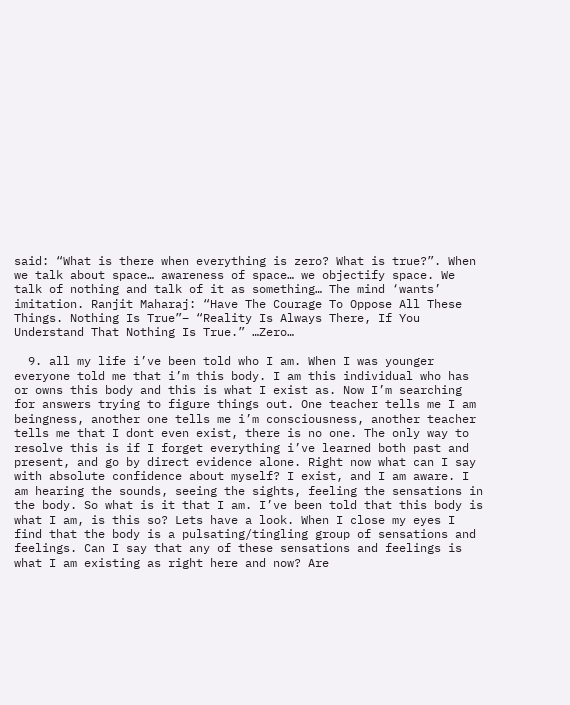said: “What is there when everything is zero? What is true?”. When we talk about space… awareness of space… we objectify space. We talk of nothing and talk of it as something… The mind ‘wants’ imitation. Ranjit Maharaj: “Have The Courage To Oppose All These Things. Nothing Is True”– “Reality Is Always There, If You Understand That Nothing Is True.” …Zero…

  9. all my life i’ve been told who I am. When I was younger everyone told me that i’m this body. I am this individual who has or owns this body and this is what I exist as. Now I’m searching for answers trying to figure things out. One teacher tells me I am beingness, another one tells me i’m consciousness, another teacher tells me that I dont even exist, there is no one. The only way to resolve this is if I forget everything i’ve learned both past and present, and go by direct evidence alone. Right now what can I say with absolute confidence about myself? I exist, and I am aware. I am hearing the sounds, seeing the sights, feeling the sensations in the body. So what is it that I am. I’ve been told that this body is what I am, is this so? Lets have a look. When I close my eyes I find that the body is a pulsating/tingling group of sensations and feelings. Can I say that any of these sensations and feelings is what I am existing as right here and now? Are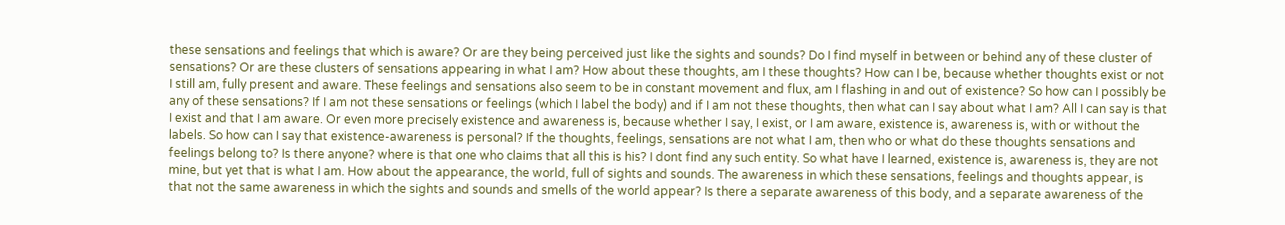these sensations and feelings that which is aware? Or are they being perceived just like the sights and sounds? Do I find myself in between or behind any of these cluster of sensations? Or are these clusters of sensations appearing in what I am? How about these thoughts, am I these thoughts? How can I be, because whether thoughts exist or not I still am, fully present and aware. These feelings and sensations also seem to be in constant movement and flux, am I flashing in and out of existence? So how can I possibly be any of these sensations? If I am not these sensations or feelings (which I label the body) and if I am not these thoughts, then what can I say about what I am? All I can say is that I exist and that I am aware. Or even more precisely existence and awareness is, because whether I say, I exist, or I am aware, existence is, awareness is, with or without the labels. So how can I say that existence-awareness is personal? If the thoughts, feelings, sensations are not what I am, then who or what do these thoughts sensations and feelings belong to? Is there anyone? where is that one who claims that all this is his? I dont find any such entity. So what have I learned, existence is, awareness is, they are not mine, but yet that is what I am. How about the appearance, the world, full of sights and sounds. The awareness in which these sensations, feelings and thoughts appear, is that not the same awareness in which the sights and sounds and smells of the world appear? Is there a separate awareness of this body, and a separate awareness of the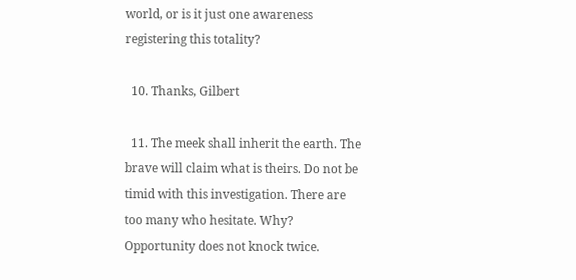world, or is it just one awareness registering this totality?

  10. Thanks, Gilbert

  11. The meek shall inherit the earth. The brave will claim what is theirs. Do not be timid with this investigation. There are too many who hesitate. Why? Opportunity does not knock twice.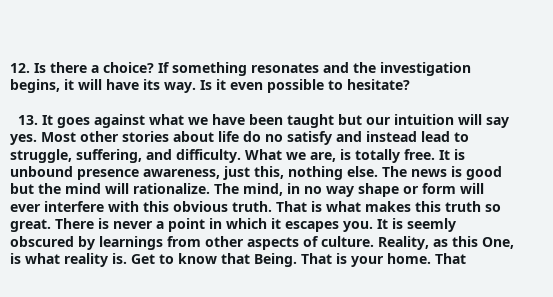12. Is there a choice? If something resonates and the investigation begins, it will have its way. Is it even possible to hesitate?

  13. It goes against what we have been taught but our intuition will say yes. Most other stories about life do no satisfy and instead lead to struggle, suffering, and difficulty. What we are, is totally free. It is unbound presence awareness, just this, nothing else. The news is good but the mind will rationalize. The mind, in no way shape or form will ever interfere with this obvious truth. That is what makes this truth so great. There is never a point in which it escapes you. It is seemly obscured by learnings from other aspects of culture. Reality, as this One, is what reality is. Get to know that Being. That is your home. That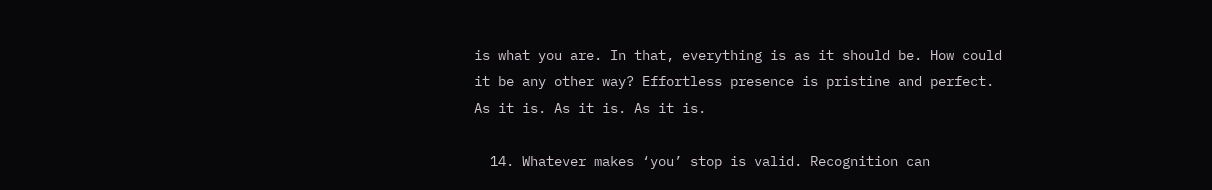is what you are. In that, everything is as it should be. How could it be any other way? Effortless presence is pristine and perfect. As it is. As it is. As it is.

  14. Whatever makes ‘you’ stop is valid. Recognition can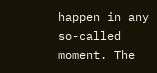happen in any so-called moment. The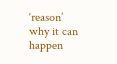‘reason’ why it can happen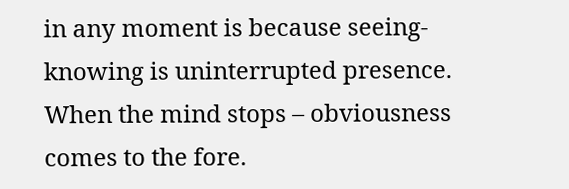in any moment is because seeing-knowing is uninterrupted presence. When the mind stops – obviousness comes to the fore.